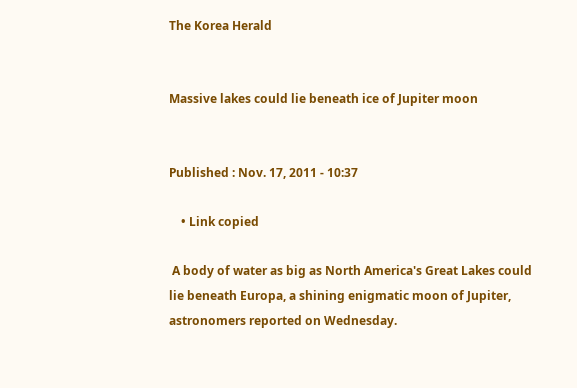The Korea Herald


Massive lakes could lie beneath ice of Jupiter moon


Published : Nov. 17, 2011 - 10:37

    • Link copied

 A body of water as big as North America's Great Lakes could lie beneath Europa, a shining enigmatic moon of Jupiter, astronomers reported on Wednesday.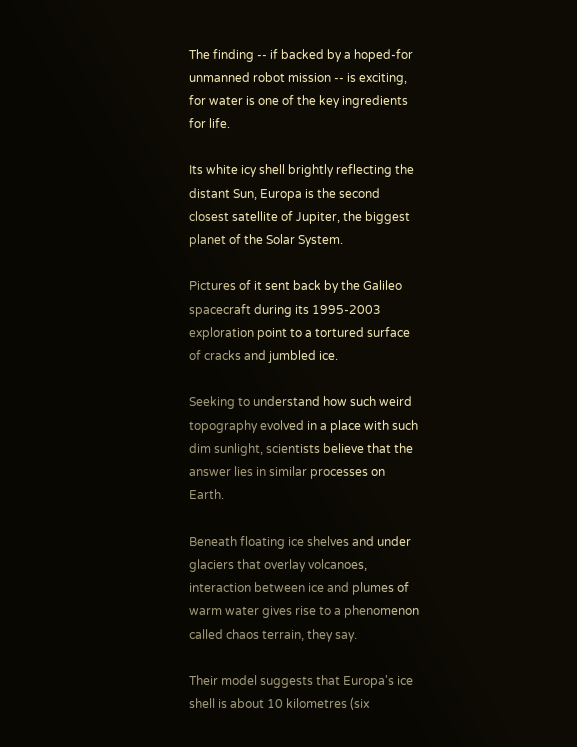The finding -- if backed by a hoped-for unmanned robot mission -- is exciting, for water is one of the key ingredients for life.

Its white icy shell brightly reflecting the distant Sun, Europa is the second closest satellite of Jupiter, the biggest planet of the Solar System.

Pictures of it sent back by the Galileo spacecraft during its 1995-2003 exploration point to a tortured surface of cracks and jumbled ice.

Seeking to understand how such weird topography evolved in a place with such dim sunlight, scientists believe that the answer lies in similar processes on Earth.

Beneath floating ice shelves and under glaciers that overlay volcanoes, interaction between ice and plumes of warm water gives rise to a phenomenon called chaos terrain, they say.

Their model suggests that Europa's ice shell is about 10 kilometres (six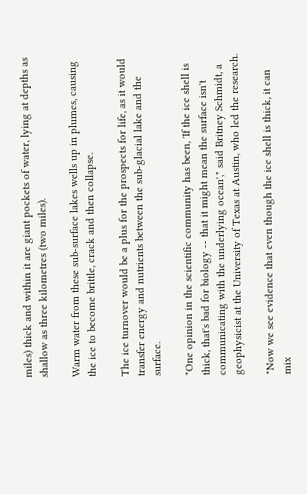miles) thick and within it are giant pockets of water, lying at depths as shallow as three kilometres (two miles).

Warm water from these sub-surface lakes wells up in plumes, causing the ice to become brittle, crack and then collapse.

The ice turnover would be a plus for the prospects for life, as it would transfer energy and nutrients between the sub-glacial lake and the surface.

"One opinion in the scientific community has been, 'If the ice shell is thick, that's bad for biology -- that it might mean the surface isn't communicating with the underlying ocean'," said Britney Schmidt, a geophysicist at the University of Texas at Austin, who led the research.

"Now we see evidence that even though the ice shell is thick, it can mix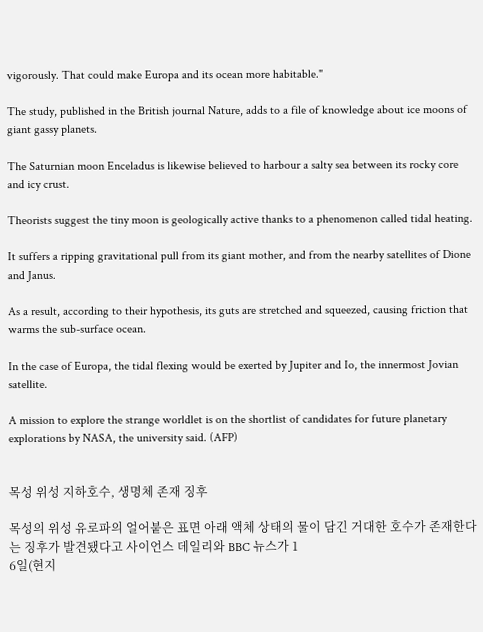vigorously. That could make Europa and its ocean more habitable."

The study, published in the British journal Nature, adds to a file of knowledge about ice moons of giant gassy planets.

The Saturnian moon Enceladus is likewise believed to harbour a salty sea between its rocky core and icy crust.

Theorists suggest the tiny moon is geologically active thanks to a phenomenon called tidal heating.

It suffers a ripping gravitational pull from its giant mother, and from the nearby satellites of Dione and Janus.

As a result, according to their hypothesis, its guts are stretched and squeezed, causing friction that warms the sub-surface ocean.

In the case of Europa, the tidal flexing would be exerted by Jupiter and Io, the innermost Jovian satellite.

A mission to explore the strange worldlet is on the shortlist of candidates for future planetary explorations by NASA, the university said. (AFP)


목성 위성 지하호수, 생명체 존재 징후

목성의 위성 유로파의 얼어붙은 표면 아래 액체 상태의 물이 담긴 거대한 호수가 존재한다는 징후가 발견됐다고 사이언스 데일리와 BBC 뉴스가 1
6일(현지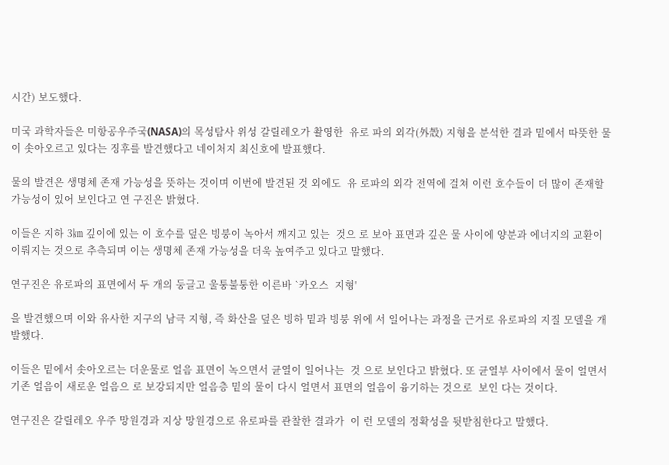시간) 보도했다.

미국 과학자들은 미항공우주국(NASA)의 목성탐사 위성 갈릴레오가 촬영한  유로 파의 외각(外殼) 지형을 분석한 결과 밑에서 따뜻한 물이 솟아오르고 있다는 징후를 발견했다고 네이처지 최신호에 발표했다.

물의 발견은 생명체 존재 가능성을 뜻하는 것이며 이번에 발견된 것 외에도  유 로파의 외각 전역에 걸쳐 이런 호수들이 더 많이 존재할 가능성이 있어 보인다고 연 구진은 밝혔다.

이들은 지하 3㎞ 깊이에 있는 이 호수를 덮은 빙붕이 녹아서 깨지고 있는  것으 로 보아 표면과 깊은 물 사이에 양분과 에너지의 교환이 이뤄지는 것으로 추측되며 이는 생명체 존재 가능성을 더욱 높여주고 있다고 말했다.

연구진은 유로파의 표면에서 두 개의 둥글고 울퉁불퉁한 이른바 `카오스  지형'

을 발견했으며 이와 유사한 지구의 남극 지형, 즉 화산을 덮은 빙하 밑과 빙붕 위에 서 일어나는 과정을 근거로 유로파의 지질 모델을 개발했다.

이들은 밑에서 솟아오르는 더운물로 얼음 표면이 녹으면서 균열이 일어나는  것 으로 보인다고 밝혔다. 또 균열부 사이에서 물이 얼면서 기존 얼음이 새로운 얼음으 로 보강되지만 얼음층 밑의 물이 다시 얼면서 표면의 얼음이 융기하는 것으로  보인 다는 것이다.

연구진은 갈릴레오 우주 망원경과 지상 망원경으로 유로파를 관찰한 결과가  이 런 모델의 정확성을 뒷받침한다고 말했다.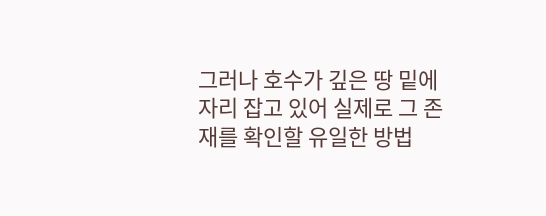그러나 호수가 깊은 땅 밑에 자리 잡고 있어 실제로 그 존재를 확인할 유일한 방법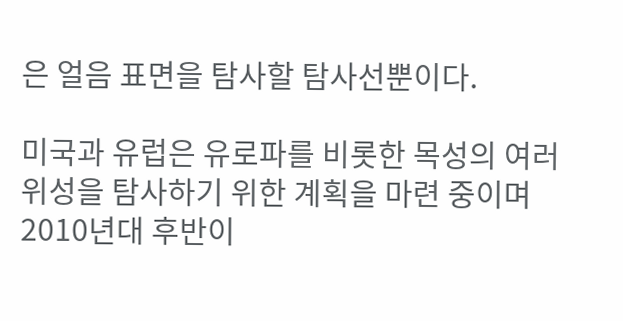은 얼음 표면을 탐사할 탐사선뿐이다.

미국과 유럽은 유로파를 비롯한 목성의 여러 위성을 탐사하기 위한 계획을 마련 중이며 2010년대 후반이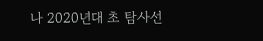나 2020년대 초 탐사선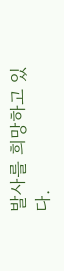발사를 희망하고 있다.